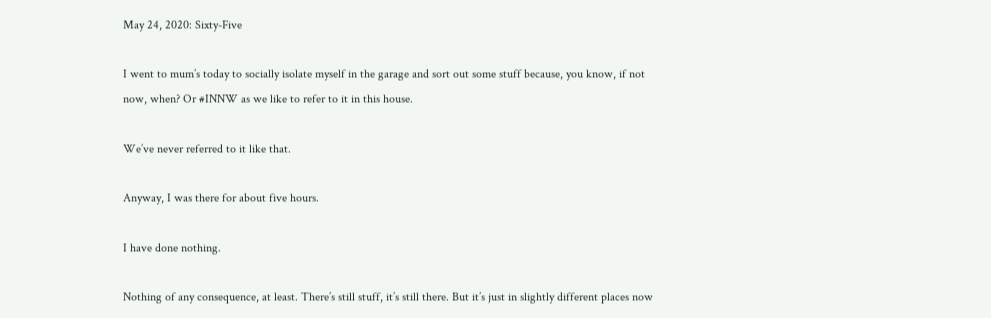May 24, 2020: Sixty-Five

I went to mum’s today to socially isolate myself in the garage and sort out some stuff because, you know, if not now, when? Or #INNW as we like to refer to it in this house.

We’ve never referred to it like that.

Anyway, I was there for about five hours.

I have done nothing.

Nothing of any consequence, at least. There’s still stuff, it’s still there. But it’s just in slightly different places now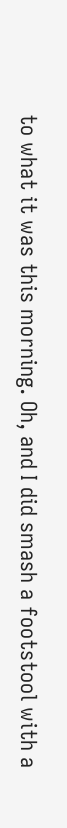to what it was this morning. Oh, and I did smash a footstool with a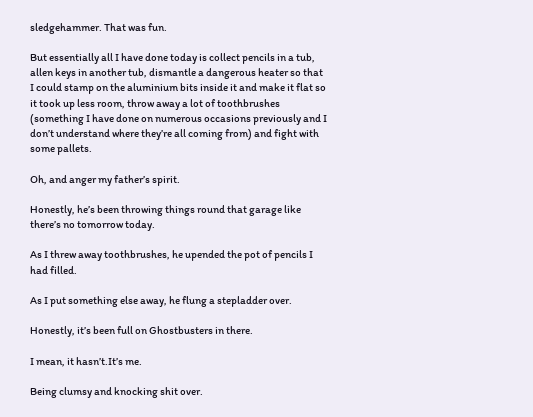sledgehammer. That was fun.

But essentially all I have done today is collect pencils in a tub, allen keys in another tub, dismantle a dangerous heater so that I could stamp on the aluminium bits inside it and make it flat so it took up less room, throw away a lot of toothbrushes (something I have done on numerous occasions previously and I don’t understand where they’re all coming from) and fight with some pallets.

Oh, and anger my father’s spirit.

Honestly, he’s been throwing things round that garage like there’s no tomorrow today.

As I threw away toothbrushes, he upended the pot of pencils I had filled.

As I put something else away, he flung a stepladder over.

Honestly, it’s been full on Ghostbusters in there.

I mean, it hasn’t.It’s me.

Being clumsy and knocking shit over.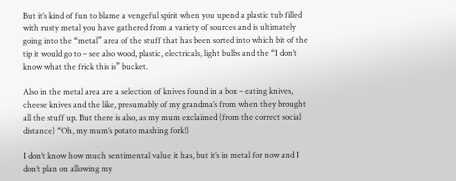But it’s kind of fun to blame a vengeful spirit when you upend a plastic tub filled with rusty metal you have gathered from a variety of sources and is ultimately going into the “metal” area of the stuff that has been sorted into which bit of the tip it would go to – see also wood, plastic, electricals, light bulbs and the “I don’t know what the frick this is” bucket.

Also in the metal area are a selection of knives found in a box – eating knives, cheese knives and the like, presumably of my grandma’s from when they brought all the stuff up. But there is also, as my mum exclaimed (from the correct social distance) “Oh, my mum’s potato mashing fork!)

I don’t know how much sentimental value it has, but it’s in metal for now and I don’t plan on allowing my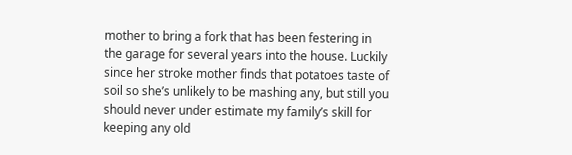mother to bring a fork that has been festering in the garage for several years into the house. Luckily since her stroke mother finds that potatoes taste of soil so she’s unlikely to be mashing any, but still you should never under estimate my family’s skill for keeping any old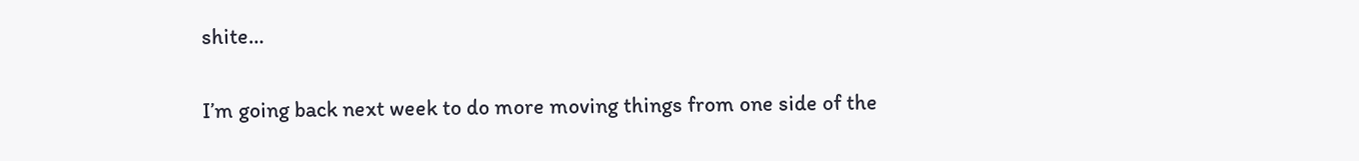shite…

I’m going back next week to do more moving things from one side of the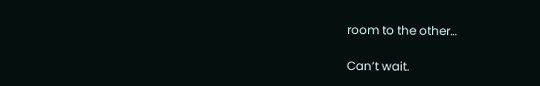room to the other…

Can’t wait.